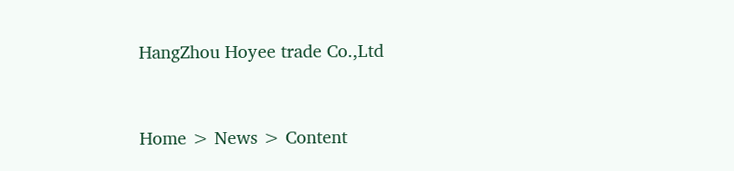HangZhou Hoyee trade Co.,Ltd


Home > News > Content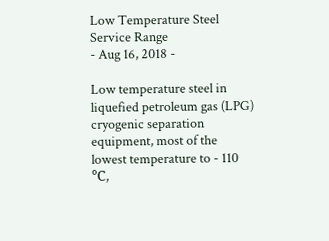Low Temperature Steel Service Range
- Aug 16, 2018 -

Low temperature steel in liquefied petroleum gas (LPG) cryogenic separation equipment, most of the lowest temperature to - 110 ℃,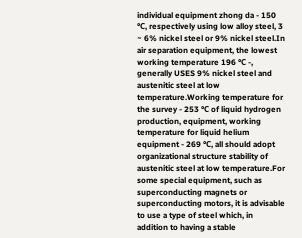individual equipment zhong da - 150 ℃, respectively using low alloy steel, 3 ~ 6% nickel steel or 9% nickel steel.In air separation equipment, the lowest working temperature 196 ℃ -, generally USES 9% nickel steel and austenitic steel at low temperature.Working temperature for the survey - 253 ℃ of liquid hydrogen production, equipment, working temperature for liquid helium equipment - 269 ℃, all should adopt organizational structure stability of austenitic steel at low temperature.For some special equipment, such as superconducting magnets or superconducting motors, it is advisable to use a type of steel which, in addition to having a stable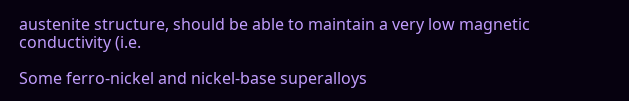austenite structure, should be able to maintain a very low magnetic conductivity (i.e.

Some ferro-nickel and nickel-base superalloys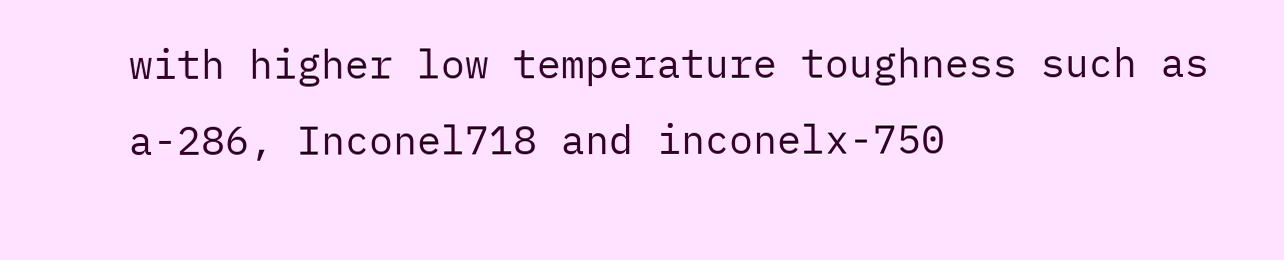with higher low temperature toughness such as a-286, Inconel718 and inconelx-750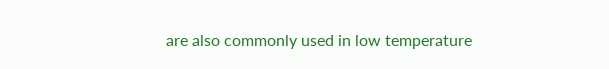are also commonly used in low temperature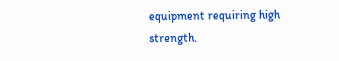equipment requiring high strength.